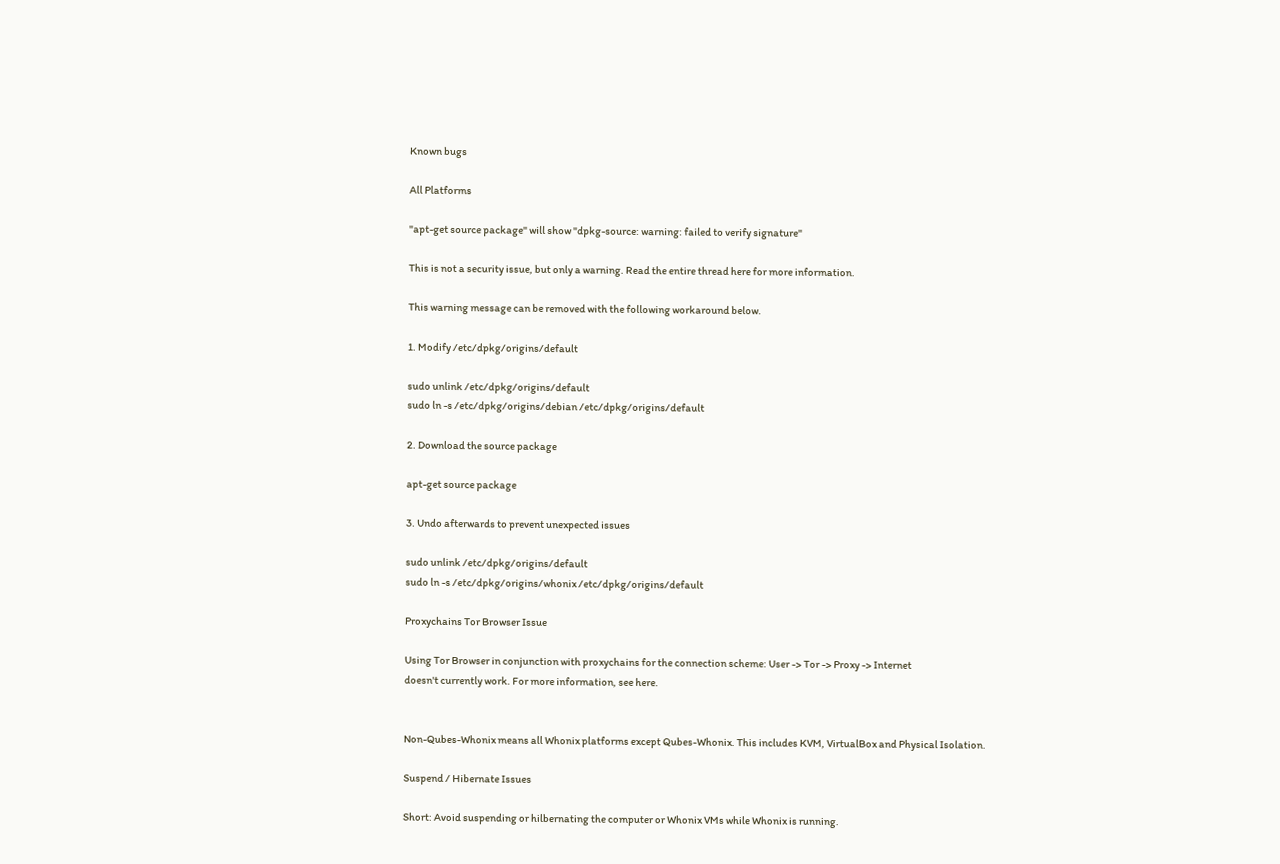Known bugs

All Platforms

"apt-get source package" will show "dpkg-source: warning: failed to verify signature"

This is not a security issue, but only a warning. Read the entire thread here for more information.

This warning message can be removed with the following workaround below.

1. Modify /etc/dpkg/origins/default

sudo unlink /etc/dpkg/origins/default
sudo ln -s /etc/dpkg/origins/debian /etc/dpkg/origins/default

2. Download the source package

apt-get source package

3. Undo afterwards to prevent unexpected issues

sudo unlink /etc/dpkg/origins/default
sudo ln -s /etc/dpkg/origins/whonix /etc/dpkg/origins/default

Proxychains Tor Browser Issue

Using Tor Browser in conjunction with proxychains for the connection scheme: User -> Tor -> Proxy -> Internet
doesn't currently work. For more information, see here.


Non-Qubes-Whonix means all Whonix platforms except Qubes-Whonix. This includes KVM, VirtualBox and Physical Isolation.

Suspend / Hibernate Issues

Short: Avoid suspending or hilbernating the computer or Whonix VMs while Whonix is running.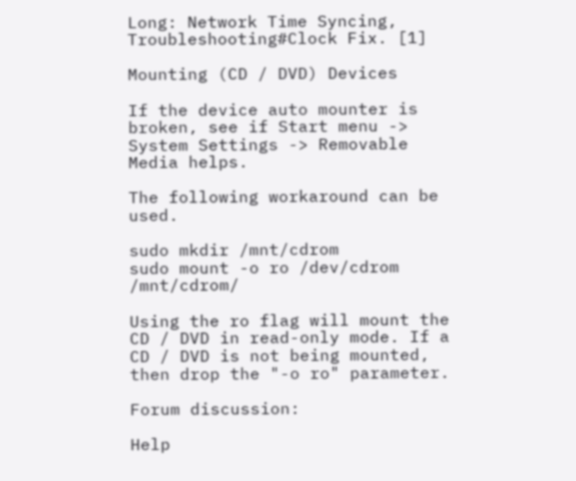Long: Network Time Syncing, Troubleshooting#Clock Fix. [1]

Mounting (CD / DVD) Devices

If the device auto mounter is broken, see if Start menu -> System Settings -> Removable Media helps.

The following workaround can be used.

sudo mkdir /mnt/cdrom
sudo mount -o ro /dev/cdrom /mnt/cdrom/

Using the ro flag will mount the CD / DVD in read-only mode. If a CD / DVD is not being mounted, then drop the "-o ro" parameter.

Forum discussion:

Help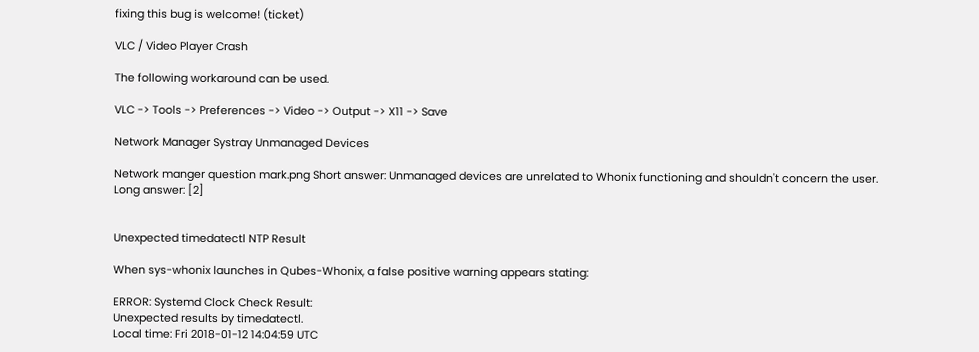fixing this bug is welcome! (ticket)

VLC / Video Player Crash

The following workaround can be used.

VLC -> Tools -> Preferences -> Video -> Output -> X11 -> Save

Network Manager Systray Unmanaged Devices

Network manger question mark.png Short answer: Unmanaged devices are unrelated to Whonix functioning and shouldn't concern the user.
Long answer: [2]


Unexpected timedatectl NTP Result

When sys-whonix launches in Qubes-Whonix, a false positive warning appears stating:

ERROR: Systemd Clock Check Result:
Unexpected results by timedatectl.
Local time: Fri 2018-01-12 14:04:59 UTC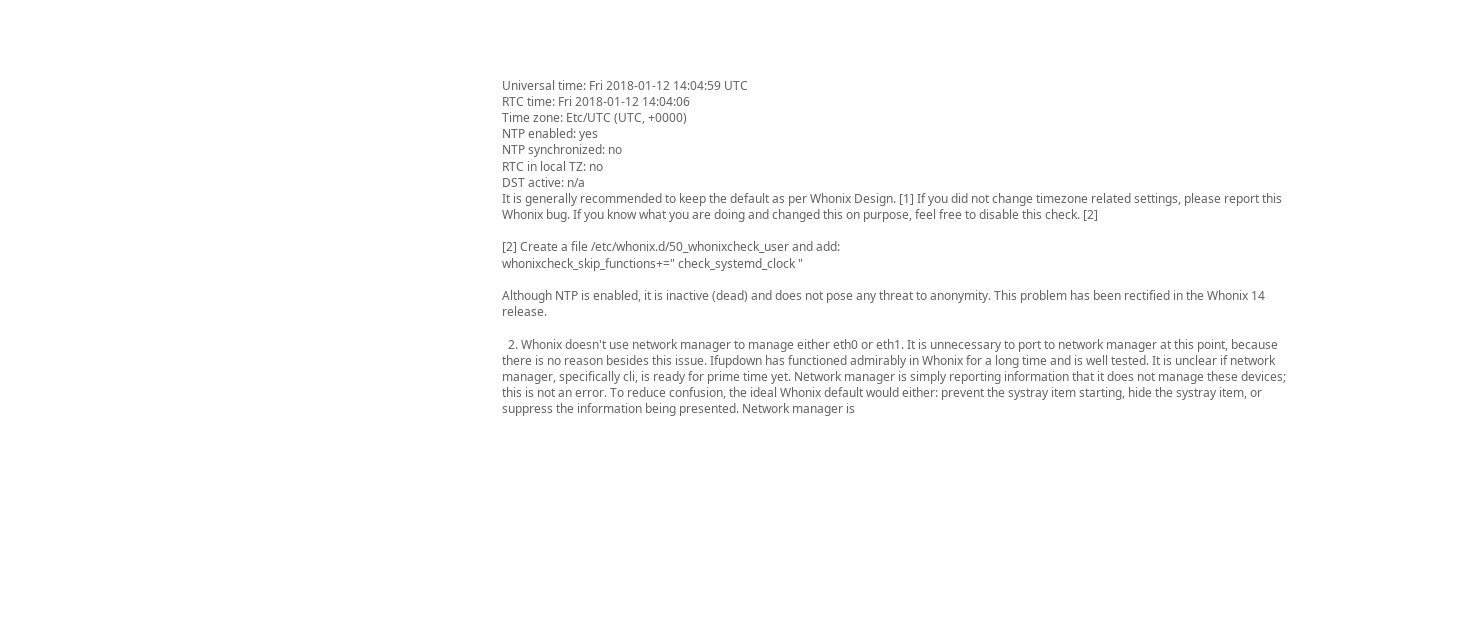Universal time: Fri 2018-01-12 14:04:59 UTC
RTC time: Fri 2018-01-12 14:04:06
Time zone: Etc/UTC (UTC, +0000)
NTP enabled: yes
NTP synchronized: no
RTC in local TZ: no
DST active: n/a
It is generally recommended to keep the default as per Whonix Design. [1] If you did not change timezone related settings, please report this Whonix bug. If you know what you are doing and changed this on purpose, feel free to disable this check. [2]

[2] Create a file /etc/whonix.d/50_whonixcheck_user and add:
whonixcheck_skip_functions+=" check_systemd_clock "

Although NTP is enabled, it is inactive (dead) and does not pose any threat to anonymity. This problem has been rectified in the Whonix 14 release.

  2. Whonix doesn't use network manager to manage either eth0 or eth1. It is unnecessary to port to network manager at this point, because there is no reason besides this issue. Ifupdown has functioned admirably in Whonix for a long time and is well tested. It is unclear if network manager, specifically cli, is ready for prime time yet. Network manager is simply reporting information that it does not manage these devices; this is not an error. To reduce confusion, the ideal Whonix default would either: prevent the systray item starting, hide the systray item, or suppress the information being presented. Network manager is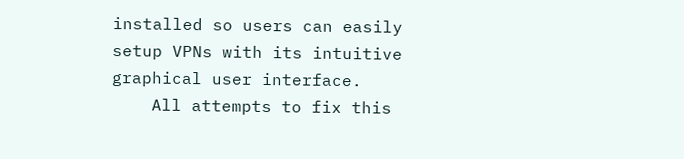installed so users can easily setup VPNs with its intuitive graphical user interface.
    All attempts to fix this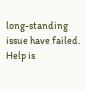long-standing issue have failed. Help is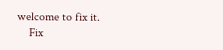welcome to fix it.
    Fix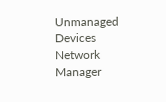Unmanaged Devices Network Manager